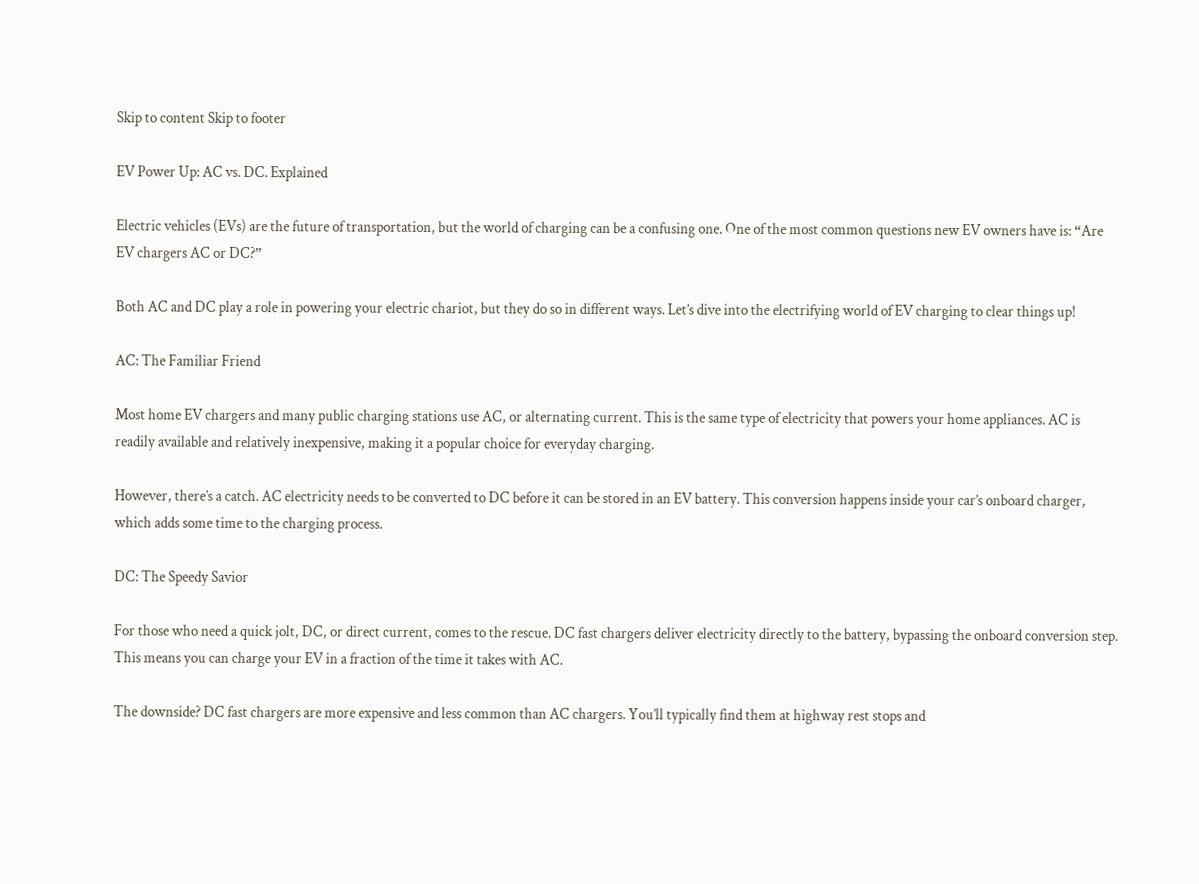Skip to content Skip to footer

EV Power Up: AC vs. DC. Explained

Electric vehicles (EVs) are the future of transportation, but the world of charging can be a confusing one. One of the most common questions new EV owners have is: “Are EV chargers AC or DC?”

Both AC and DC play a role in powering your electric chariot, but they do so in different ways. Let’s dive into the electrifying world of EV charging to clear things up!

AC: The Familiar Friend

Most home EV chargers and many public charging stations use AC, or alternating current. This is the same type of electricity that powers your home appliances. AC is readily available and relatively inexpensive, making it a popular choice for everyday charging.

However, there’s a catch. AC electricity needs to be converted to DC before it can be stored in an EV battery. This conversion happens inside your car’s onboard charger, which adds some time to the charging process.

DC: The Speedy Savior

For those who need a quick jolt, DC, or direct current, comes to the rescue. DC fast chargers deliver electricity directly to the battery, bypassing the onboard conversion step. This means you can charge your EV in a fraction of the time it takes with AC.

The downside? DC fast chargers are more expensive and less common than AC chargers. You’ll typically find them at highway rest stops and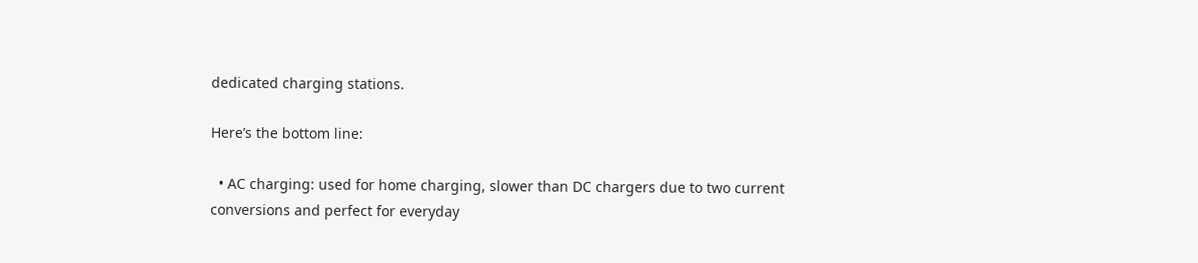dedicated charging stations.

Here’s the bottom line:

  • AC charging: used for home charging, slower than DC chargers due to two current conversions and perfect for everyday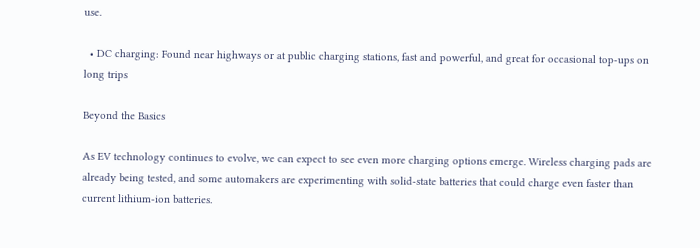use.

  • DC charging: Found near highways or at public charging stations, fast and powerful, and great for occasional top-ups on long trips

Beyond the Basics

As EV technology continues to evolve, we can expect to see even more charging options emerge. Wireless charging pads are already being tested, and some automakers are experimenting with solid-state batteries that could charge even faster than current lithium-ion batteries.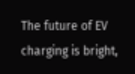The future of EV charging is bright,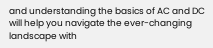and understanding the basics of AC and DC will help you navigate the ever-changing landscape with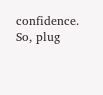confidence. So, plug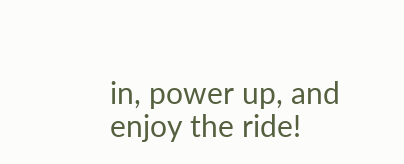in, power up, and enjoy the ride!